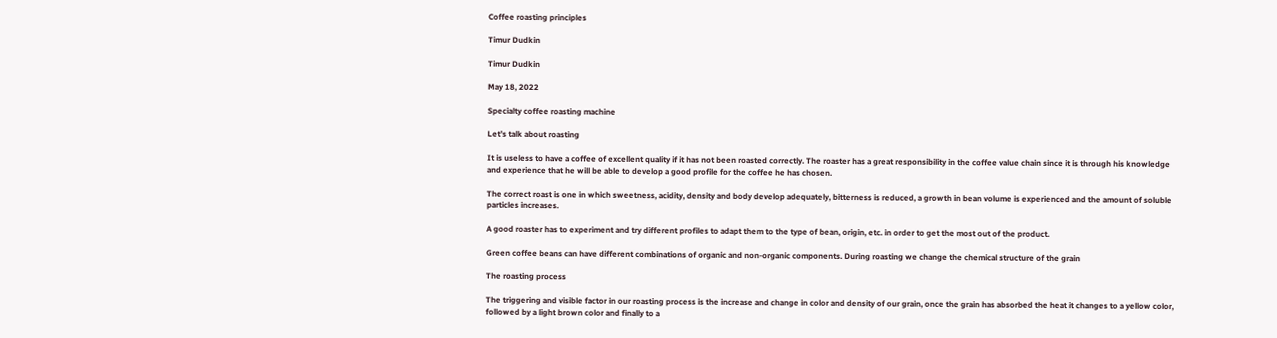Coffee roasting principles

Timur Dudkin

Timur Dudkin

May 18, 2022

Specialty coffee roasting machine

Let’s talk about roasting

It is useless to have a coffee of excellent quality if it has not been roasted correctly. The roaster has a great responsibility in the coffee value chain since it is through his knowledge and experience that he will be able to develop a good profile for the coffee he has chosen.

The correct roast is one in which sweetness, acidity, density and body develop adequately, bitterness is reduced, a growth in bean volume is experienced and the amount of soluble particles increases.

A good roaster has to experiment and try different profiles to adapt them to the type of bean, origin, etc. in order to get the most out of the product.

Green coffee beans can have different combinations of organic and non-organic components. During roasting we change the chemical structure of the grain

The roasting process

The triggering and visible factor in our roasting process is the increase and change in color and density of our grain, once the grain has absorbed the heat it changes to a yellow color, followed by a light brown color and finally to a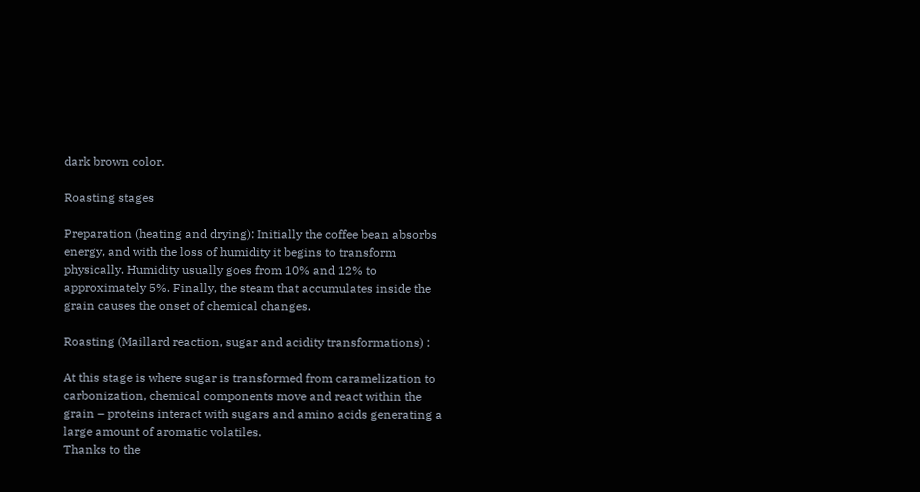dark brown color.

Roasting stages

Preparation (heating and drying): Initially the coffee bean absorbs energy, and with the loss of humidity it begins to transform physically. Humidity usually goes from 10% and 12% to approximately 5%. Finally, the steam that accumulates inside the grain causes the onset of chemical changes.

Roasting (Maillard reaction, sugar and acidity transformations) :

At this stage is where sugar is transformed from caramelization to carbonization, chemical components move and react within the grain – proteins interact with sugars and amino acids generating a large amount of aromatic volatiles.
Thanks to the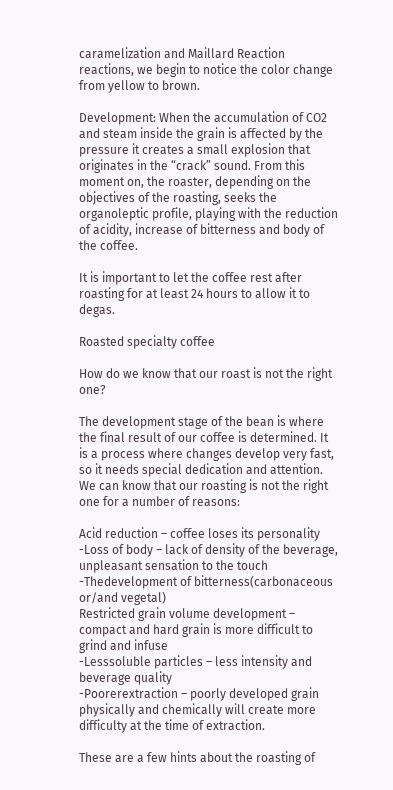caramelization and Maillard Reaction reactions, we begin to notice the color change from yellow to brown.

Development: When the accumulation of CO2 and steam inside the grain is affected by the pressure it creates a small explosion that originates in the “crack” sound. From this moment on, the roaster, depending on the objectives of the roasting, seeks the organoleptic profile, playing with the reduction of acidity, increase of bitterness and body of the coffee.

It is important to let the coffee rest after roasting for at least 24 hours to allow it to degas.

Roasted specialty coffee

How do we know that our roast is not the right one?

The development stage of the bean is where the final result of our coffee is determined. It is a process where changes develop very fast, so it needs special dedication and attention.
We can know that our roasting is not the right one for a number of reasons:

Acid reduction – coffee loses its personality
-Loss of body – lack of density of the beverage, unpleasant sensation to the touch
-Thedevelopment of bitterness(carbonaceous or/and vegetal)
Restricted grain volume development – compact and hard grain is more difficult to grind and infuse
-Lesssoluble particles – less intensity and beverage quality
-Poorerextraction – poorly developed grain physically and chemically will create more difficulty at the time of extraction.

These are a few hints about the roasting of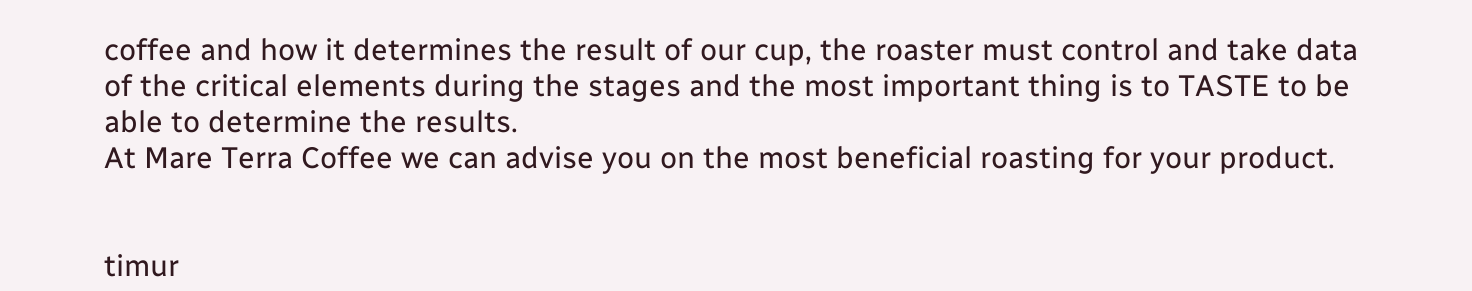coffee and how it determines the result of our cup, the roaster must control and take data of the critical elements during the stages and the most important thing is to TASTE to be able to determine the results.
At Mare Terra Coffee we can advise you on the most beneficial roasting for your product.


timur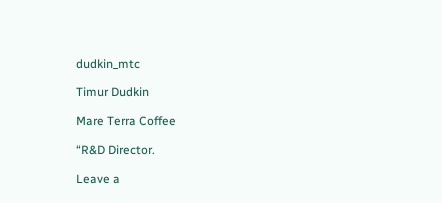dudkin_mtc

Timur Dudkin

Mare Terra Coffee

“R&D Director.

Leave a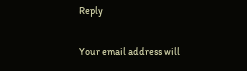Reply

Your email address will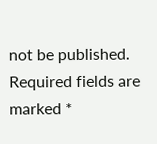not be published. Required fields are marked *